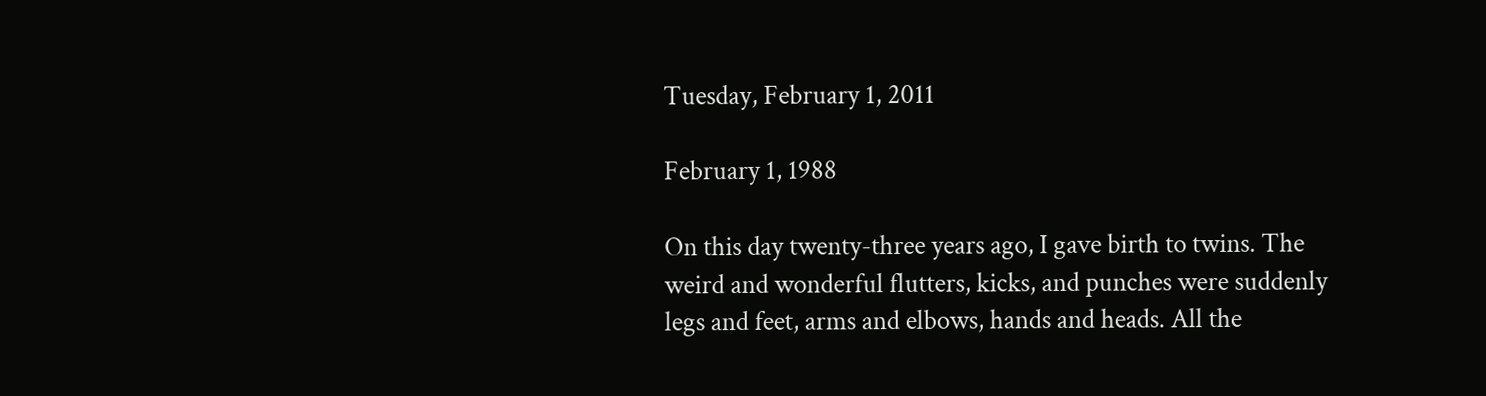Tuesday, February 1, 2011

February 1, 1988

On this day twenty-three years ago, I gave birth to twins. The weird and wonderful flutters, kicks, and punches were suddenly legs and feet, arms and elbows, hands and heads. All the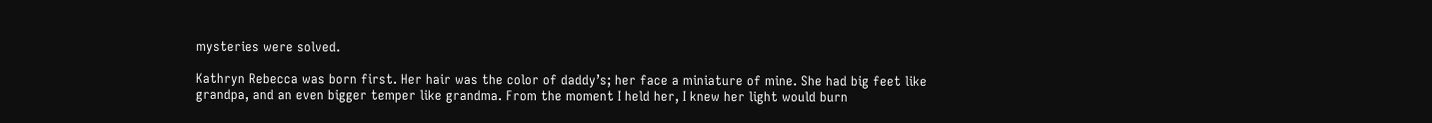mysteries were solved.

Kathryn Rebecca was born first. Her hair was the color of daddy’s; her face a miniature of mine. She had big feet like grandpa, and an even bigger temper like grandma. From the moment I held her, I knew her light would burn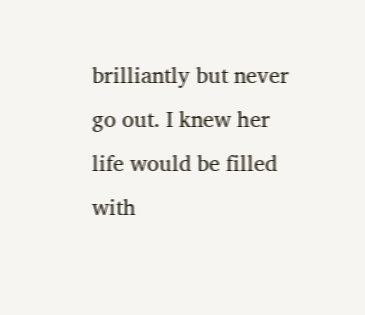brilliantly but never go out. I knew her life would be filled with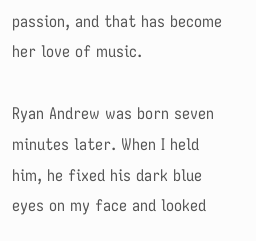passion, and that has become her love of music.

Ryan Andrew was born seven minutes later. When I held him, he fixed his dark blue eyes on my face and looked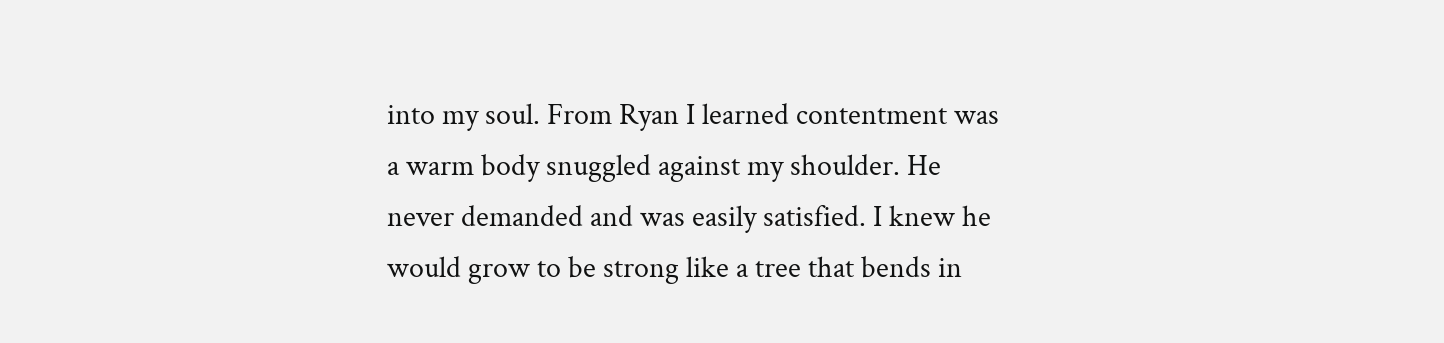into my soul. From Ryan I learned contentment was a warm body snuggled against my shoulder. He never demanded and was easily satisfied. I knew he would grow to be strong like a tree that bends in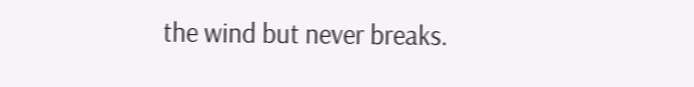the wind but never breaks.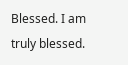Blessed. I am truly blessed.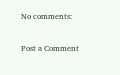No comments:

Post a Comment